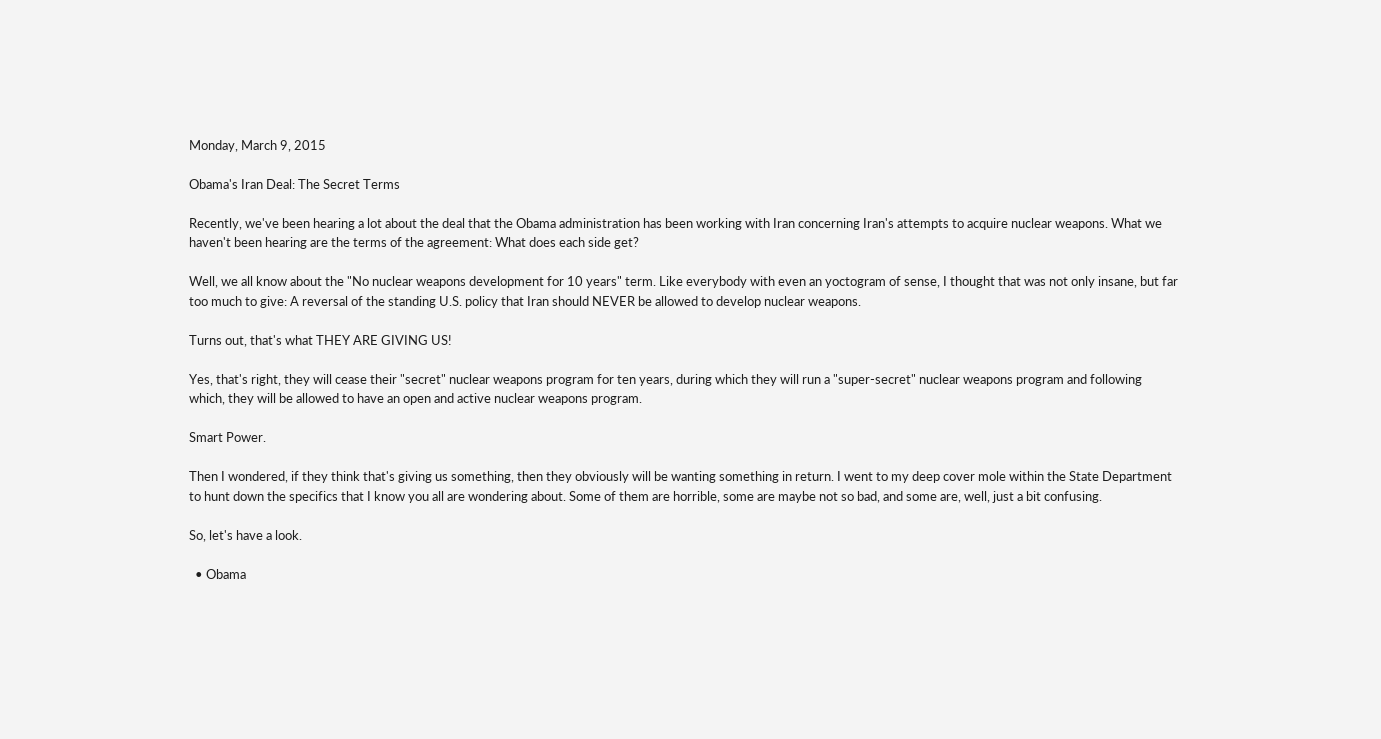Monday, March 9, 2015

Obama's Iran Deal: The Secret Terms

Recently, we've been hearing a lot about the deal that the Obama administration has been working with Iran concerning Iran's attempts to acquire nuclear weapons. What we haven't been hearing are the terms of the agreement: What does each side get?

Well, we all know about the "No nuclear weapons development for 10 years" term. Like everybody with even an yoctogram of sense, I thought that was not only insane, but far too much to give: A reversal of the standing U.S. policy that Iran should NEVER be allowed to develop nuclear weapons.

Turns out, that's what THEY ARE GIVING US!

Yes, that's right, they will cease their "secret" nuclear weapons program for ten years, during which they will run a "super-secret" nuclear weapons program and following which, they will be allowed to have an open and active nuclear weapons program.

Smart Power.

Then I wondered, if they think that's giving us something, then they obviously will be wanting something in return. I went to my deep cover mole within the State Department to hunt down the specifics that I know you all are wondering about. Some of them are horrible, some are maybe not so bad, and some are, well, just a bit confusing.

So, let's have a look.

  • Obama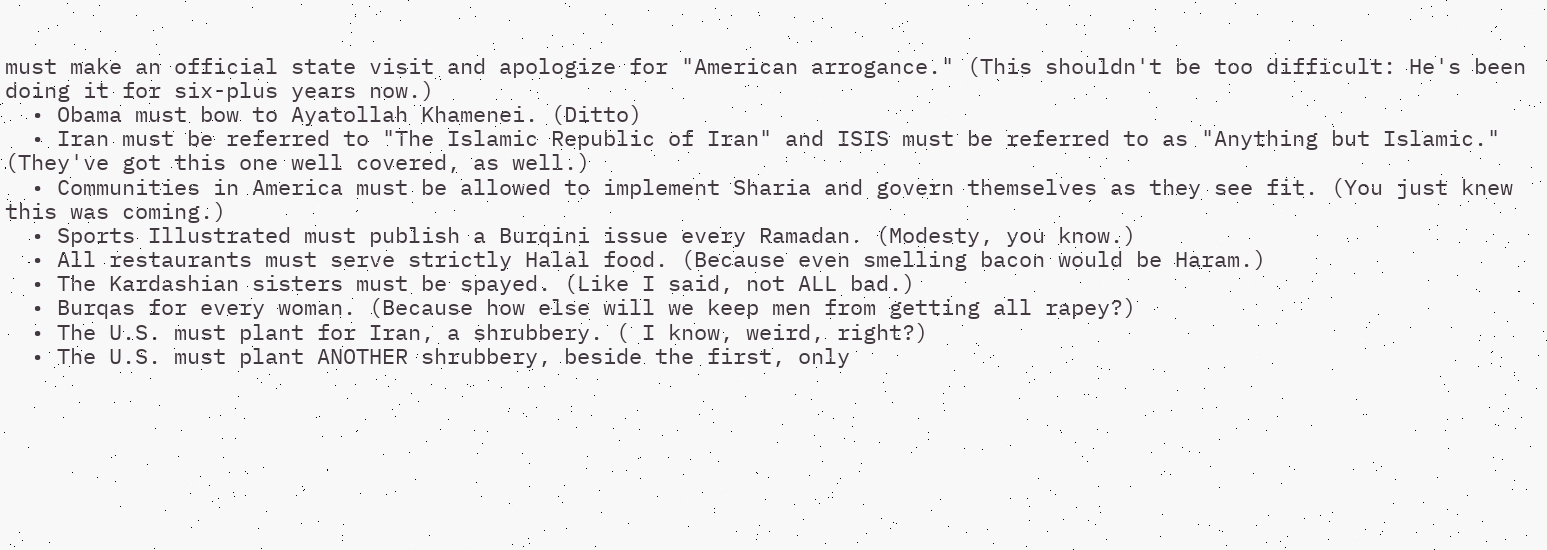must make an official state visit and apologize for "American arrogance." (This shouldn't be too difficult: He's been doing it for six-plus years now.)
  • Obama must bow to Ayatollah Khamenei. (Ditto)
  • Iran must be referred to "The Islamic Republic of Iran" and ISIS must be referred to as "Anything but Islamic." (They've got this one well covered, as well.)
  • Communities in America must be allowed to implement Sharia and govern themselves as they see fit. (You just knew this was coming.)
  • Sports Illustrated must publish a Burqini issue every Ramadan. (Modesty, you know.)
  • All restaurants must serve strictly Halal food. (Because even smelling bacon would be Haram.)
  • The Kardashian sisters must be spayed. (Like I said, not ALL bad.)
  • Burqas for every woman. (Because how else will we keep men from getting all rapey?)
  • The U.S. must plant for Iran, a shrubbery. ( I know, weird, right?)
  • The U.S. must plant ANOTHER shrubbery, beside the first, only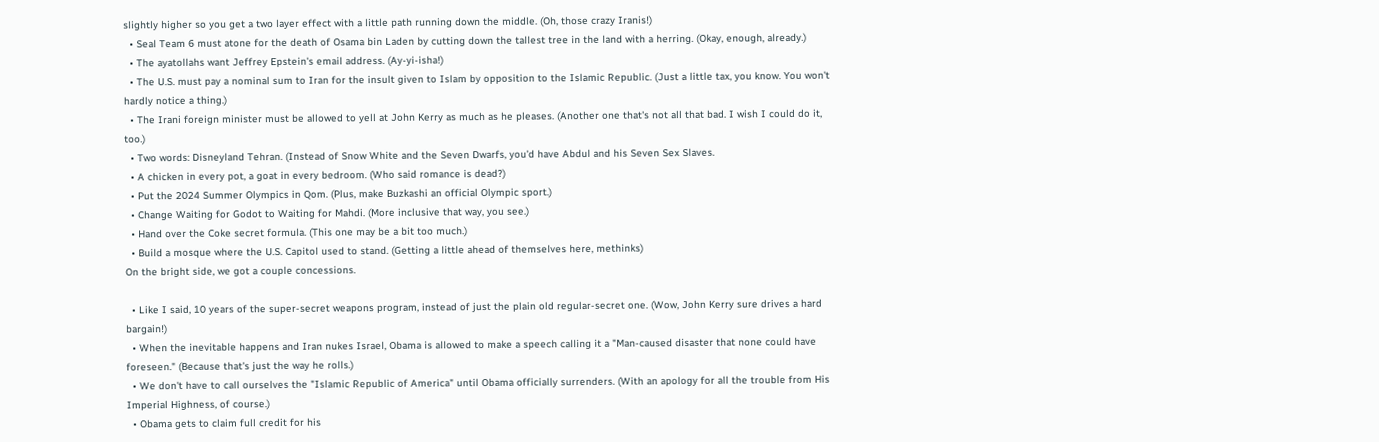slightly higher so you get a two layer effect with a little path running down the middle. (Oh, those crazy Iranis!)
  • Seal Team 6 must atone for the death of Osama bin Laden by cutting down the tallest tree in the land with a herring. (Okay, enough, already.)
  • The ayatollahs want Jeffrey Epstein's email address. (Ay-yi-isha!)
  • The U.S. must pay a nominal sum to Iran for the insult given to Islam by opposition to the Islamic Republic. (Just a little tax, you know. You won't hardly notice a thing.)
  • The Irani foreign minister must be allowed to yell at John Kerry as much as he pleases. (Another one that's not all that bad. I wish I could do it, too.)
  • Two words: Disneyland Tehran. (Instead of Snow White and the Seven Dwarfs, you'd have Abdul and his Seven Sex Slaves.
  • A chicken in every pot, a goat in every bedroom. (Who said romance is dead?)
  • Put the 2024 Summer Olympics in Qom. (Plus, make Buzkashi an official Olympic sport.)
  • Change Waiting for Godot to Waiting for Mahdi. (More inclusive that way, you see.)
  • Hand over the Coke secret formula. (This one may be a bit too much.)
  • Build a mosque where the U.S. Capitol used to stand. (Getting a little ahead of themselves here, methinks)
On the bright side, we got a couple concessions.

  • Like I said, 10 years of the super-secret weapons program, instead of just the plain old regular-secret one. (Wow, John Kerry sure drives a hard bargain!)
  • When the inevitable happens and Iran nukes Israel, Obama is allowed to make a speech calling it a "Man-caused disaster that none could have foreseen." (Because that's just the way he rolls.)
  • We don't have to call ourselves the "Islamic Republic of America" until Obama officially surrenders. (With an apology for all the trouble from His Imperial Highness, of course.)
  • Obama gets to claim full credit for his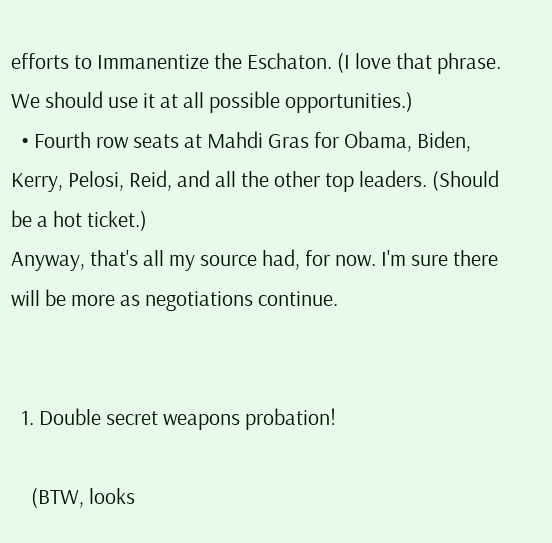efforts to Immanentize the Eschaton. (I love that phrase. We should use it at all possible opportunities.)
  • Fourth row seats at Mahdi Gras for Obama, Biden, Kerry, Pelosi, Reid, and all the other top leaders. (Should be a hot ticket.)
Anyway, that's all my source had, for now. I'm sure there will be more as negotiations continue.


  1. Double secret weapons probation!

    (BTW, looks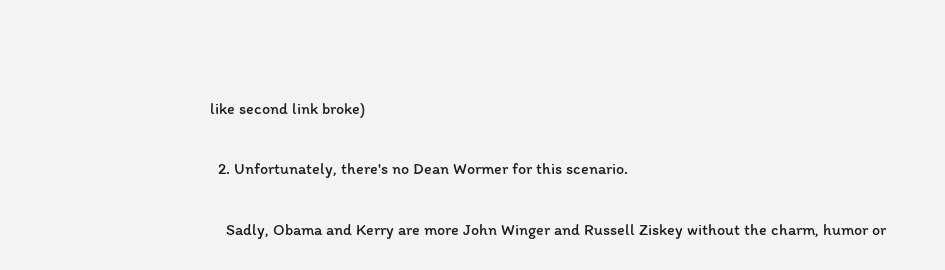like second link broke)

  2. Unfortunately, there's no Dean Wormer for this scenario.

    Sadly, Obama and Kerry are more John Winger and Russell Ziskey without the charm, humor or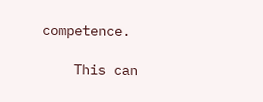competence.

    This can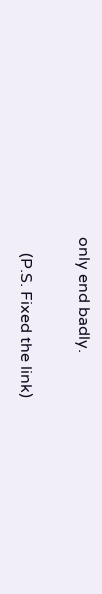only end badly.

    (P.S. Fixed the link)